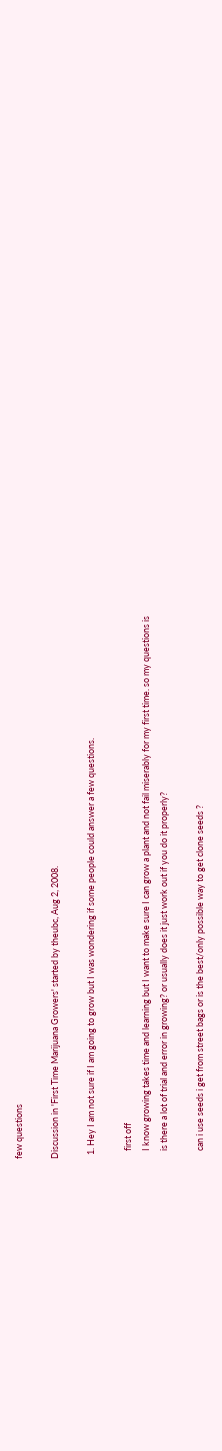few questions

Discussion in 'First Time Marijuana Growers' started by theubc, Aug 2, 2008.

  1. Hey I am not sure if I am going to grow but I was wondering if some people could answer a few questions.

    first off
    I know growing takes time and learning but I want to make sure I can grow a plant and not fail miserably for my first time. so my questions is
    is there a lot of trial and error in growing? or usually does it just work out if you do it properly?

    can i use seeds i get from street bags or is the best/only possible way to get clone seeds ?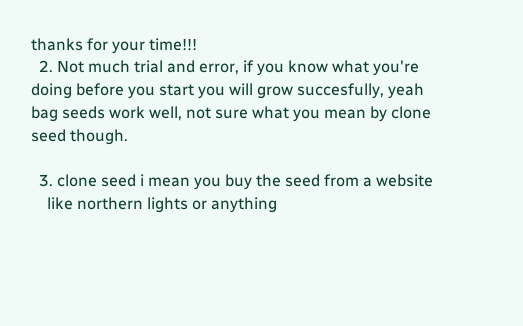thanks for your time!!!
  2. Not much trial and error, if you know what you're doing before you start you will grow succesfully, yeah bag seeds work well, not sure what you mean by clone seed though.

  3. clone seed i mean you buy the seed from a website
    like northern lights or anything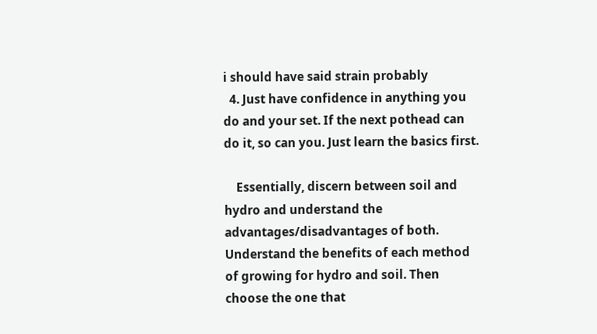i should have said strain probably
  4. Just have confidence in anything you do and your set. If the next pothead can do it, so can you. Just learn the basics first.

    Essentially, discern between soil and hydro and understand the advantages/disadvantages of both. Understand the benefits of each method of growing for hydro and soil. Then choose the one that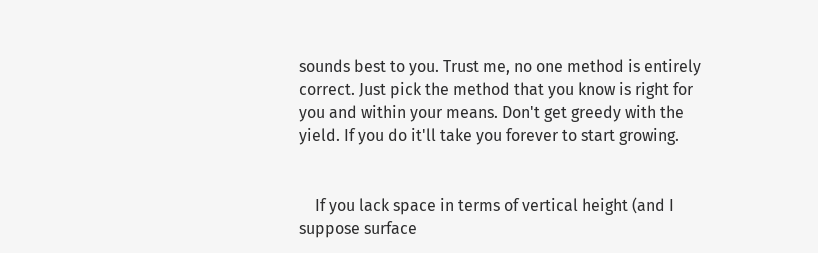sounds best to you. Trust me, no one method is entirely correct. Just pick the method that you know is right for you and within your means. Don't get greedy with the yield. If you do it'll take you forever to start growing.


    If you lack space in terms of vertical height (and I suppose surface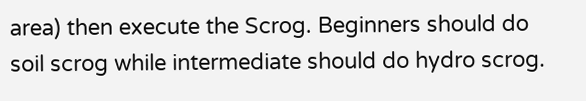area) then execute the Scrog. Beginners should do soil scrog while intermediate should do hydro scrog.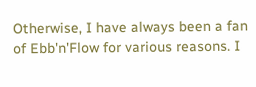Otherwise, I have always been a fan of Ebb'n'Flow for various reasons. I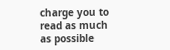charge you to read as much as possible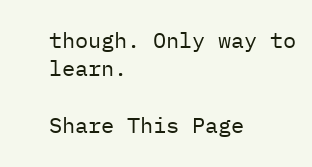though. Only way to learn.

Share This Page